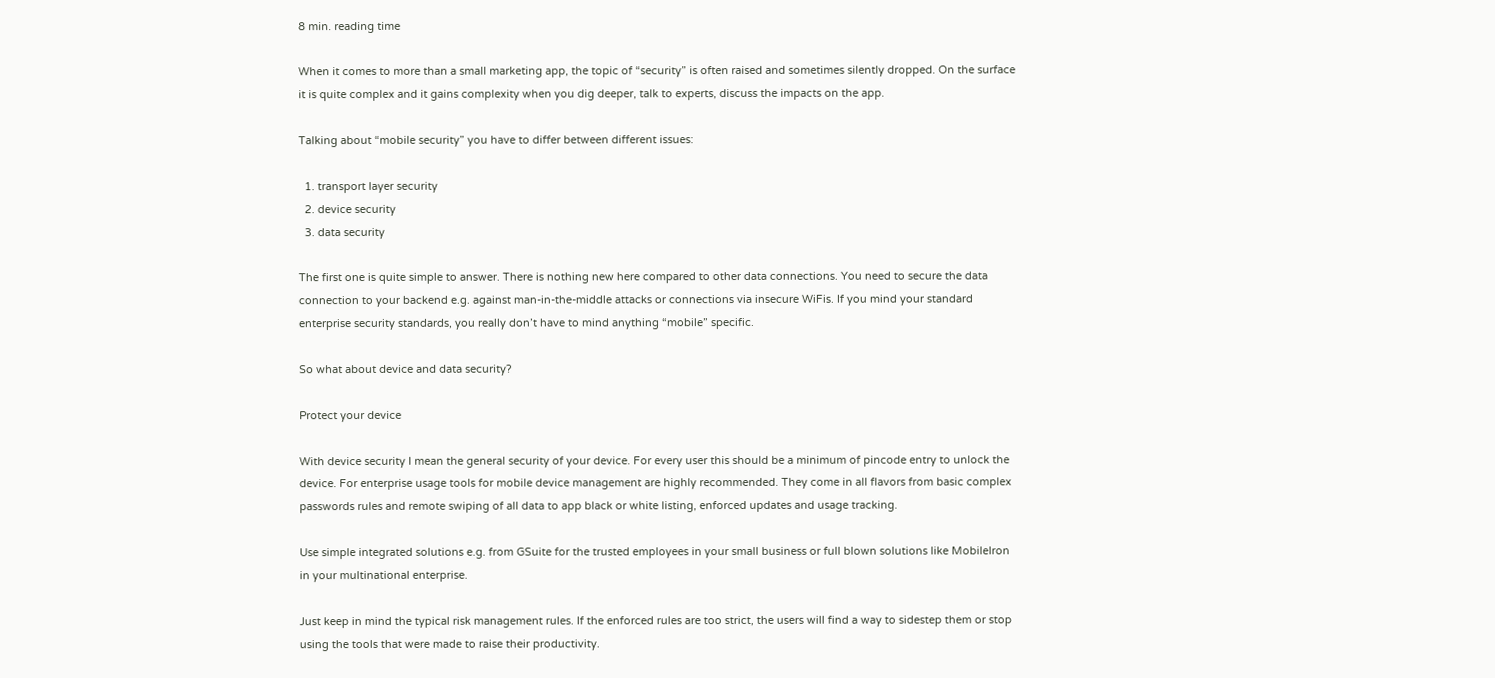8 min. reading time

When it comes to more than a small marketing app, the topic of “security” is often raised and sometimes silently dropped. On the surface it is quite complex and it gains complexity when you dig deeper, talk to experts, discuss the impacts on the app.

Talking about “mobile security” you have to differ between different issues:

  1. transport layer security
  2. device security
  3. data security

The first one is quite simple to answer. There is nothing new here compared to other data connections. You need to secure the data connection to your backend e.g. against man-in-the-middle attacks or connections via insecure WiFis. If you mind your standard enterprise security standards, you really don’t have to mind anything “mobile” specific.

So what about device and data security?

Protect your device

With device security I mean the general security of your device. For every user this should be a minimum of pincode entry to unlock the device. For enterprise usage tools for mobile device management are highly recommended. They come in all flavors from basic complex passwords rules and remote swiping of all data to app black or white listing, enforced updates and usage tracking.

Use simple integrated solutions e.g. from GSuite for the trusted employees in your small business or full blown solutions like MobileIron in your multinational enterprise.

Just keep in mind the typical risk management rules. If the enforced rules are too strict, the users will find a way to sidestep them or stop using the tools that were made to raise their productivity.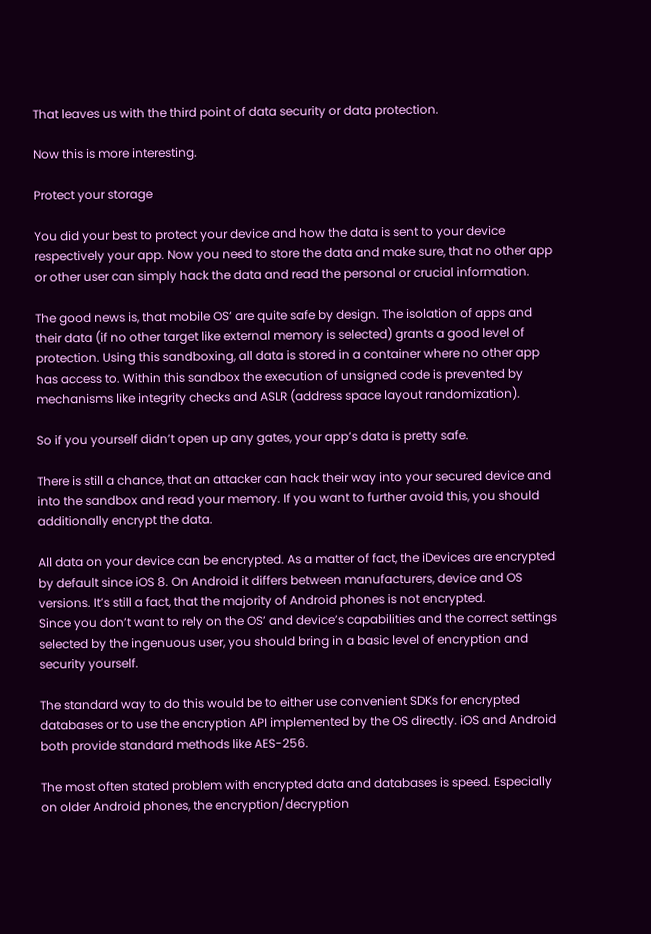That leaves us with the third point of data security or data protection.

Now this is more interesting.

Protect your storage

You did your best to protect your device and how the data is sent to your device respectively your app. Now you need to store the data and make sure, that no other app or other user can simply hack the data and read the personal or crucial information.

The good news is, that mobile OS’ are quite safe by design. The isolation of apps and their data (if no other target like external memory is selected) grants a good level of protection. Using this sandboxing, all data is stored in a container where no other app has access to. Within this sandbox the execution of unsigned code is prevented by mechanisms like integrity checks and ASLR (address space layout randomization).

So if you yourself didn’t open up any gates, your app’s data is pretty safe.

There is still a chance, that an attacker can hack their way into your secured device and into the sandbox and read your memory. If you want to further avoid this, you should additionally encrypt the data.

All data on your device can be encrypted. As a matter of fact, the iDevices are encrypted by default since iOS 8. On Android it differs between manufacturers, device and OS versions. It’s still a fact, that the majority of Android phones is not encrypted.
Since you don’t want to rely on the OS’ and device’s capabilities and the correct settings selected by the ingenuous user, you should bring in a basic level of encryption and security yourself.

The standard way to do this would be to either use convenient SDKs for encrypted databases or to use the encryption API implemented by the OS directly. iOS and Android both provide standard methods like AES-256.

The most often stated problem with encrypted data and databases is speed. Especially on older Android phones, the encryption/decryption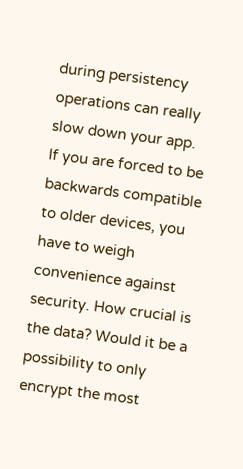during persistency operations can really slow down your app.
If you are forced to be backwards compatible to older devices, you have to weigh convenience against security. How crucial is the data? Would it be a possibility to only encrypt the most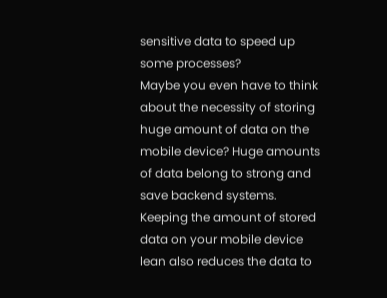sensitive data to speed up some processes?
Maybe you even have to think about the necessity of storing huge amount of data on the mobile device? Huge amounts of data belong to strong and save backend systems.
Keeping the amount of stored data on your mobile device lean also reduces the data to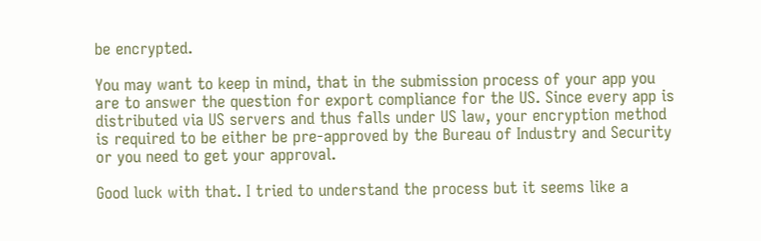be encrypted.

You may want to keep in mind, that in the submission process of your app you are to answer the question for export compliance for the US. Since every app is distributed via US servers and thus falls under US law, your encryption method is required to be either be pre-approved by the Bureau of Industry and Security or you need to get your approval.

Good luck with that. I tried to understand the process but it seems like a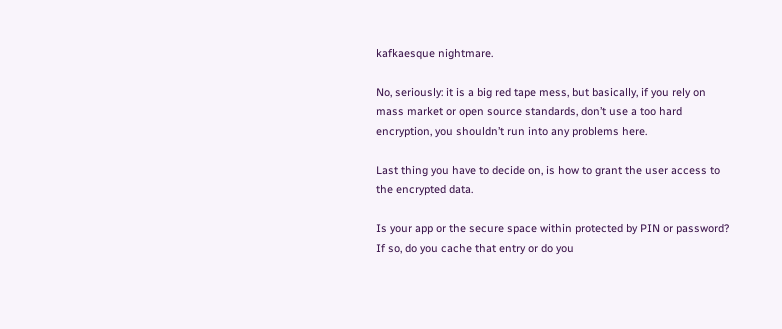kafkaesque nightmare.

No, seriously: it is a big red tape mess, but basically, if you rely on mass market or open source standards, don’t use a too hard encryption, you shouldn’t run into any problems here.

Last thing you have to decide on, is how to grant the user access to the encrypted data.

Is your app or the secure space within protected by PIN or password? If so, do you cache that entry or do you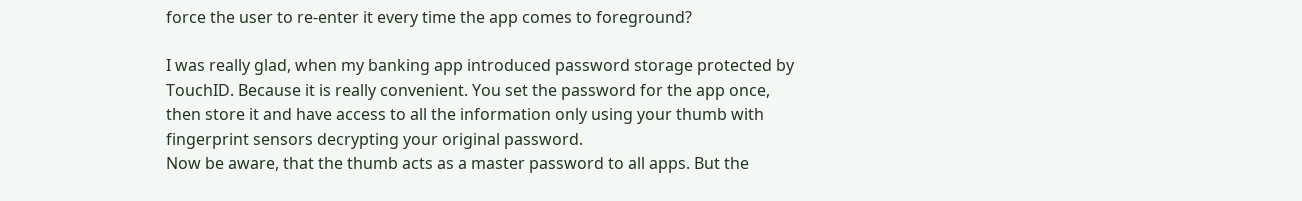force the user to re-enter it every time the app comes to foreground?

I was really glad, when my banking app introduced password storage protected by TouchID. Because it is really convenient. You set the password for the app once, then store it and have access to all the information only using your thumb with fingerprint sensors decrypting your original password.
Now be aware, that the thumb acts as a master password to all apps. But the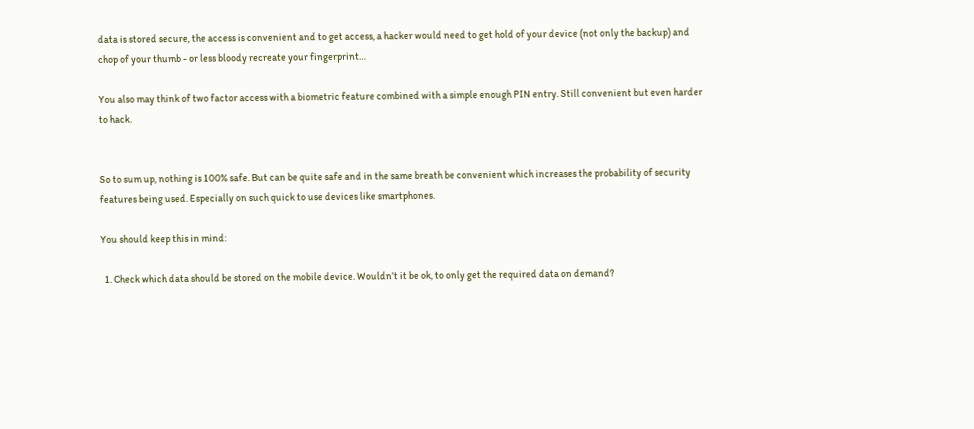data is stored secure, the access is convenient and to get access, a hacker would need to get hold of your device (not only the backup) and chop of your thumb - or less bloody recreate your fingerprint…

You also may think of two factor access with a biometric feature combined with a simple enough PIN entry. Still convenient but even harder to hack.


So to sum up, nothing is 100% safe. But can be quite safe and in the same breath be convenient which increases the probability of security features being used. Especially on such quick to use devices like smartphones.

You should keep this in mind:

  1. Check which data should be stored on the mobile device. Wouldn’t it be ok, to only get the required data on demand?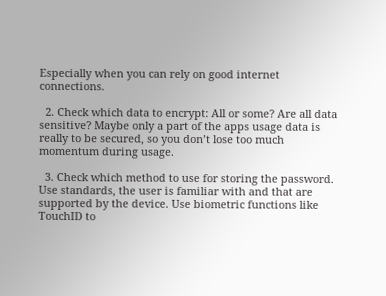Especially when you can rely on good internet connections.

  2. Check which data to encrypt: All or some? Are all data sensitive? Maybe only a part of the apps usage data is really to be secured, so you don’t lose too much momentum during usage.

  3. Check which method to use for storing the password. Use standards, the user is familiar with and that are supported by the device. Use biometric functions like TouchID to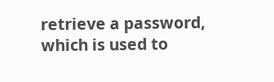retrieve a password, which is used to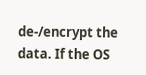de-/encrypt the data. If the OS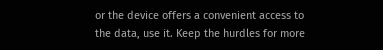or the device offers a convenient access to the data, use it. Keep the hurdles for more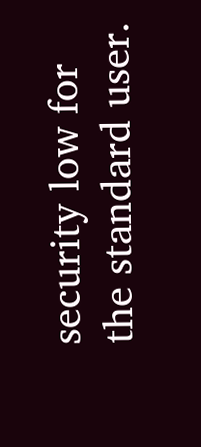security low for the standard user.